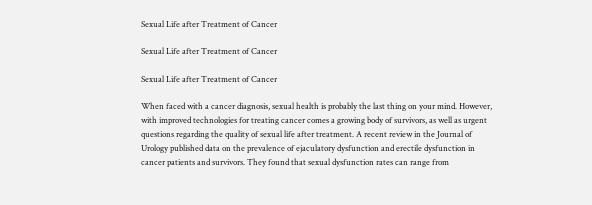Sexual Life after Treatment of Cancer

Sexual Life after Treatment of Cancer

Sexual Life after Treatment of Cancer

When faced with a cancer diagnosis, sexual health is probably the last thing on your mind. However, with improved technologies for treating cancer comes a growing body of survivors, as well as urgent questions regarding the quality of sexual life after treatment. A recent review in the Journal of Urology published data on the prevalence of ejaculatory dysfunction and erectile dysfunction in cancer patients and survivors. They found that sexual dysfunction rates can range from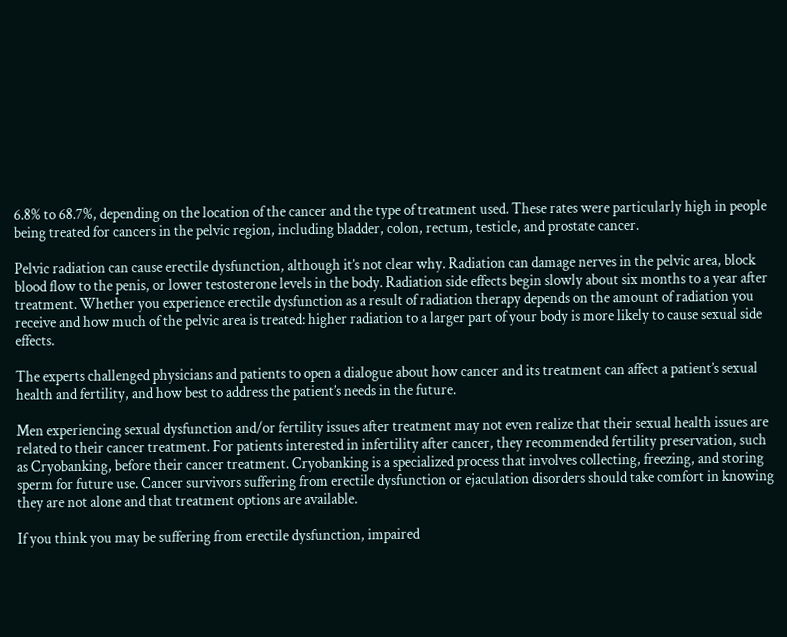6.8% to 68.7%, depending on the location of the cancer and the type of treatment used. These rates were particularly high in people being treated for cancers in the pelvic region, including bladder, colon, rectum, testicle, and prostate cancer.

Pelvic radiation can cause erectile dysfunction, although it’s not clear why. Radiation can damage nerves in the pelvic area, block blood flow to the penis, or lower testosterone levels in the body. Radiation side effects begin slowly about six months to a year after treatment. Whether you experience erectile dysfunction as a result of radiation therapy depends on the amount of radiation you receive and how much of the pelvic area is treated: higher radiation to a larger part of your body is more likely to cause sexual side effects.

The experts challenged physicians and patients to open a dialogue about how cancer and its treatment can affect a patient’s sexual health and fertility, and how best to address the patient’s needs in the future.

Men experiencing sexual dysfunction and/or fertility issues after treatment may not even realize that their sexual health issues are related to their cancer treatment. For patients interested in infertility after cancer, they recommended fertility preservation, such as Cryobanking, before their cancer treatment. Cryobanking is a specialized process that involves collecting, freezing, and storing sperm for future use. Cancer survivors suffering from erectile dysfunction or ejaculation disorders should take comfort in knowing they are not alone and that treatment options are available.

If you think you may be suffering from erectile dysfunction, impaired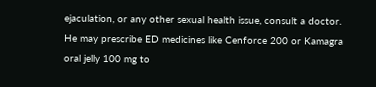ejaculation, or any other sexual health issue, consult a doctor. He may prescribe ED medicines like Cenforce 200 or Kamagra oral jelly 100 mg to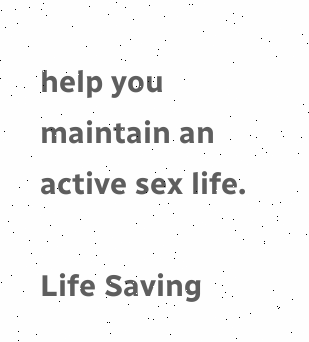help you maintain an active sex life.

Life Saving